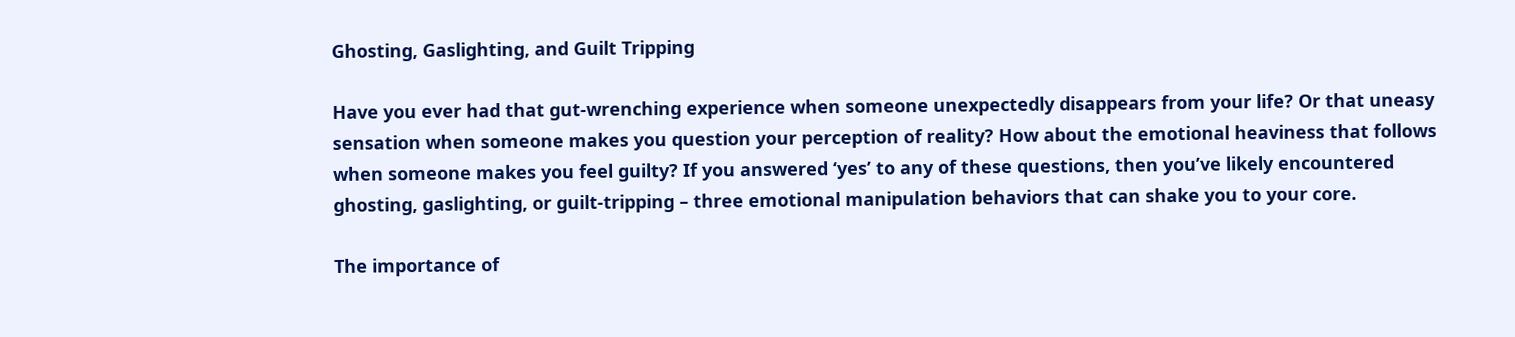Ghosting, Gaslighting, and Guilt Tripping

Have you ever had that gut-wrenching experience when someone unexpectedly disappears from your life? Or that uneasy sensation when someone makes you question your perception of reality? How about the emotional heaviness that follows when someone makes you feel guilty? If you answered ‘yes’ to any of these questions, then you’ve likely encountered ghosting, gaslighting, or guilt-tripping – three emotional manipulation behaviors that can shake you to your core.

The importance of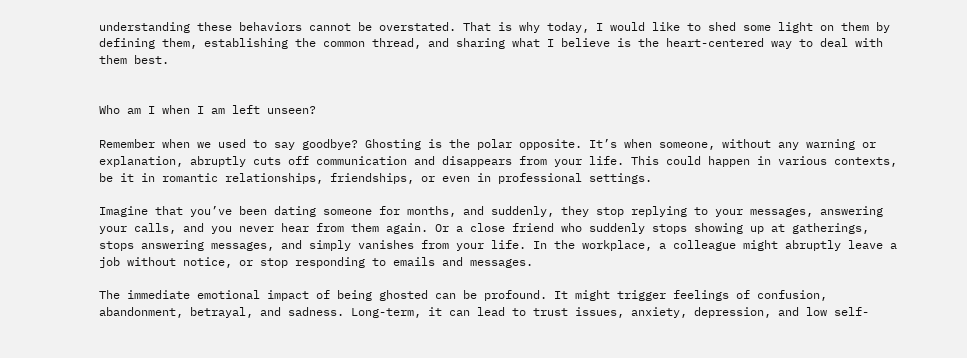understanding these behaviors cannot be overstated. That is why today, I would like to shed some light on them by defining them, establishing the common thread, and sharing what I believe is the heart-centered way to deal with them best.


Who am I when I am left unseen?

Remember when we used to say goodbye? Ghosting is the polar opposite. It’s when someone, without any warning or explanation, abruptly cuts off communication and disappears from your life. This could happen in various contexts, be it in romantic relationships, friendships, or even in professional settings.

Imagine that you’ve been dating someone for months, and suddenly, they stop replying to your messages, answering your calls, and you never hear from them again. Or a close friend who suddenly stops showing up at gatherings, stops answering messages, and simply vanishes from your life. In the workplace, a colleague might abruptly leave a job without notice, or stop responding to emails and messages.

The immediate emotional impact of being ghosted can be profound. It might trigger feelings of confusion, abandonment, betrayal, and sadness. Long-term, it can lead to trust issues, anxiety, depression, and low self-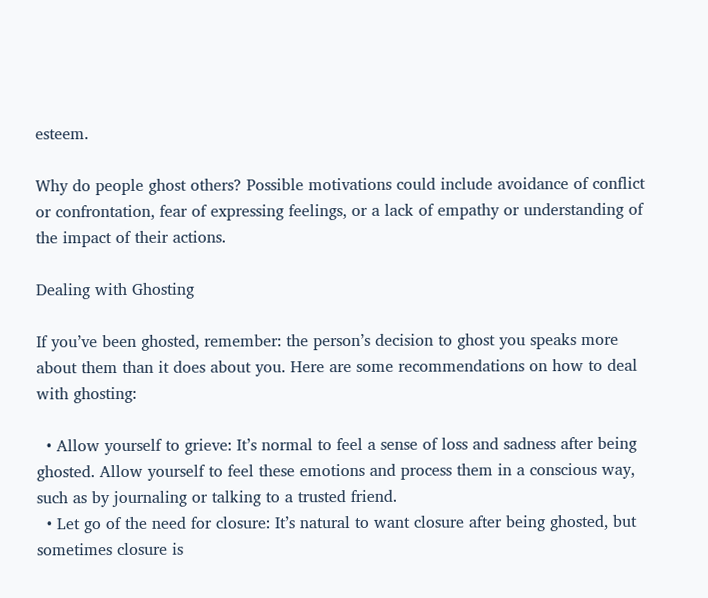esteem.

Why do people ghost others? Possible motivations could include avoidance of conflict or confrontation, fear of expressing feelings, or a lack of empathy or understanding of the impact of their actions.

Dealing with Ghosting

If you’ve been ghosted, remember: the person’s decision to ghost you speaks more about them than it does about you. Here are some recommendations on how to deal with ghosting:

  • Allow yourself to grieve: It’s normal to feel a sense of loss and sadness after being ghosted. Allow yourself to feel these emotions and process them in a conscious way, such as by journaling or talking to a trusted friend.
  • Let go of the need for closure: It’s natural to want closure after being ghosted, but sometimes closure is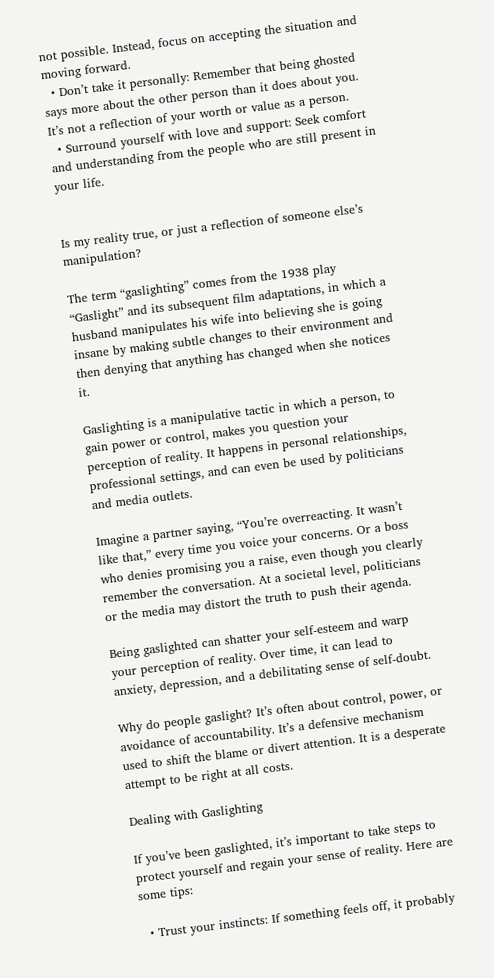not possible. Instead, focus on accepting the situation and moving forward.
  • Don’t take it personally: Remember that being ghosted says more about the other person than it does about you. It’s not a reflection of your worth or value as a person.
  • Surround yourself with love and support: Seek comfort and understanding from the people who are still present in your life.


Is my reality true, or just a reflection of someone else’s manipulation?

The term “gaslighting” comes from the 1938 play “Gaslight” and its subsequent film adaptations, in which a husband manipulates his wife into believing she is going insane by making subtle changes to their environment and then denying that anything has changed when she notices it.

Gaslighting is a manipulative tactic in which a person, to gain power or control, makes you question your perception of reality. It happens in personal relationships, professional settings, and can even be used by politicians and media outlets.

Imagine a partner saying, “You’re overreacting. It wasn’t like that,” every time you voice your concerns. Or a boss who denies promising you a raise, even though you clearly remember the conversation. At a societal level, politicians or the media may distort the truth to push their agenda.

Being gaslighted can shatter your self-esteem and warp your perception of reality. Over time, it can lead to anxiety, depression, and a debilitating sense of self-doubt.

Why do people gaslight? It’s often about control, power, or avoidance of accountability. It’s a defensive mechanism used to shift the blame or divert attention. It is a desperate attempt to be right at all costs.

Dealing with Gaslighting

If you’ve been gaslighted, it’s important to take steps to protect yourself and regain your sense of reality. Here are some tips:

  • Trust your instincts: If something feels off, it probably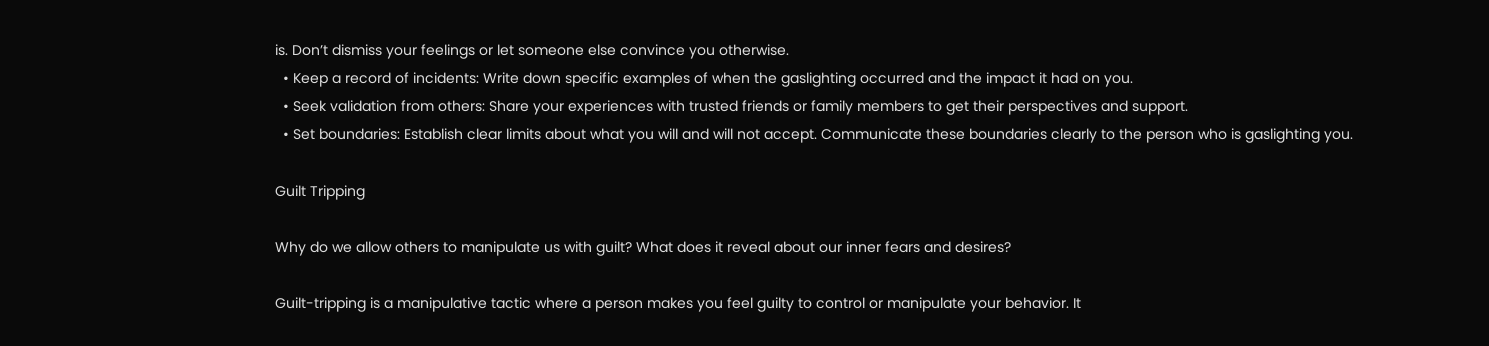is. Don’t dismiss your feelings or let someone else convince you otherwise.
  • Keep a record of incidents: Write down specific examples of when the gaslighting occurred and the impact it had on you.
  • Seek validation from others: Share your experiences with trusted friends or family members to get their perspectives and support.
  • Set boundaries: Establish clear limits about what you will and will not accept. Communicate these boundaries clearly to the person who is gaslighting you.

Guilt Tripping

Why do we allow others to manipulate us with guilt? What does it reveal about our inner fears and desires?

Guilt-tripping is a manipulative tactic where a person makes you feel guilty to control or manipulate your behavior. It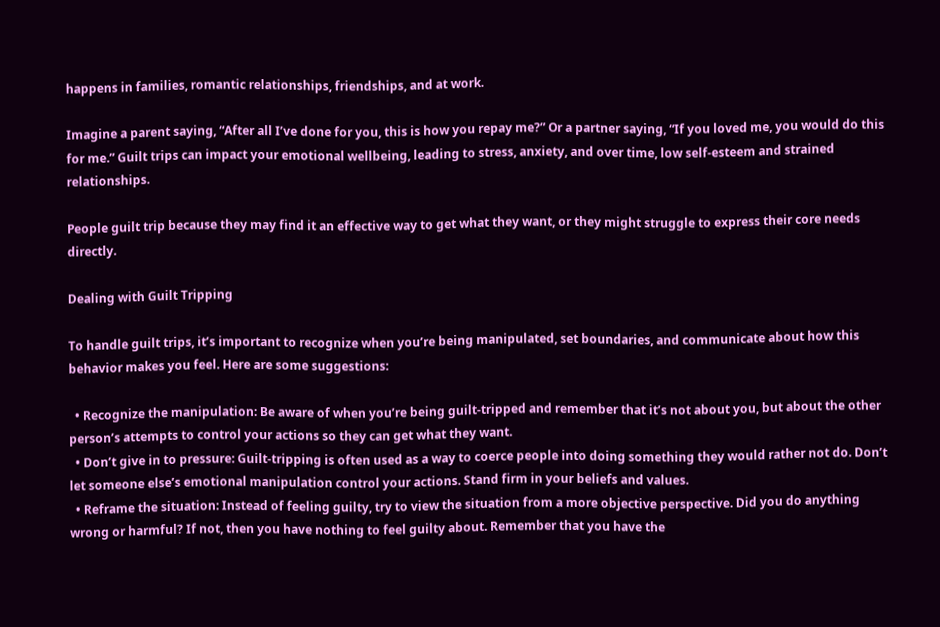happens in families, romantic relationships, friendships, and at work.

Imagine a parent saying, “After all I’ve done for you, this is how you repay me?” Or a partner saying, “If you loved me, you would do this for me.” Guilt trips can impact your emotional wellbeing, leading to stress, anxiety, and over time, low self-esteem and strained relationships.

People guilt trip because they may find it an effective way to get what they want, or they might struggle to express their core needs directly.

Dealing with Guilt Tripping

To handle guilt trips, it’s important to recognize when you’re being manipulated, set boundaries, and communicate about how this behavior makes you feel. Here are some suggestions:

  • Recognize the manipulation: Be aware of when you’re being guilt-tripped and remember that it’s not about you, but about the other person’s attempts to control your actions so they can get what they want.
  • Don’t give in to pressure: Guilt-tripping is often used as a way to coerce people into doing something they would rather not do. Don’t let someone else’s emotional manipulation control your actions. Stand firm in your beliefs and values.
  • Reframe the situation: Instead of feeling guilty, try to view the situation from a more objective perspective. Did you do anything wrong or harmful? If not, then you have nothing to feel guilty about. Remember that you have the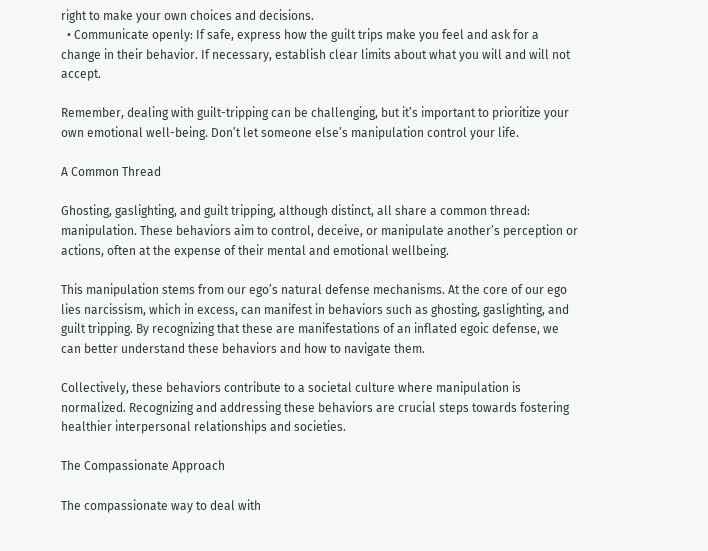right to make your own choices and decisions.
  • Communicate openly: If safe, express how the guilt trips make you feel and ask for a change in their behavior. If necessary, establish clear limits about what you will and will not accept.

Remember, dealing with guilt-tripping can be challenging, but it’s important to prioritize your own emotional well-being. Don’t let someone else’s manipulation control your life.

A Common Thread

Ghosting, gaslighting, and guilt tripping, although distinct, all share a common thread: manipulation. These behaviors aim to control, deceive, or manipulate another’s perception or actions, often at the expense of their mental and emotional wellbeing.

This manipulation stems from our ego’s natural defense mechanisms. At the core of our ego lies narcissism, which in excess, can manifest in behaviors such as ghosting, gaslighting, and guilt tripping. By recognizing that these are manifestations of an inflated egoic defense, we can better understand these behaviors and how to navigate them.

Collectively, these behaviors contribute to a societal culture where manipulation is normalized. Recognizing and addressing these behaviors are crucial steps towards fostering healthier interpersonal relationships and societies.

The Compassionate Approach

The compassionate way to deal with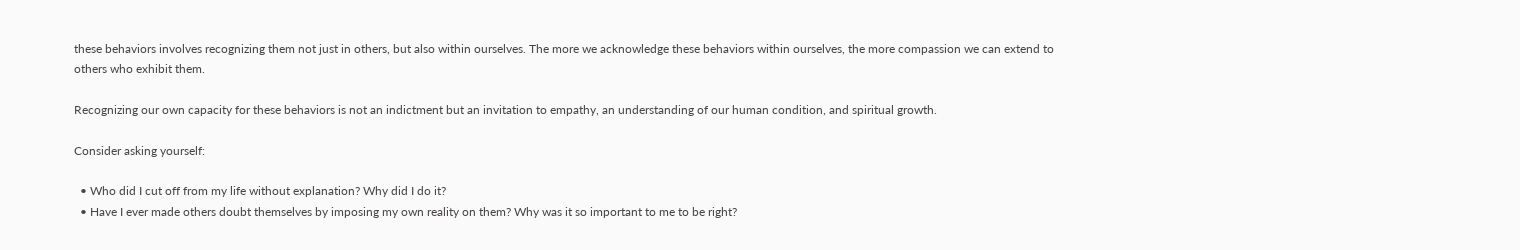these behaviors involves recognizing them not just in others, but also within ourselves. The more we acknowledge these behaviors within ourselves, the more compassion we can extend to others who exhibit them.

Recognizing our own capacity for these behaviors is not an indictment but an invitation to empathy, an understanding of our human condition, and spiritual growth.

Consider asking yourself:

  • Who did I cut off from my life without explanation? Why did I do it?
  • Have I ever made others doubt themselves by imposing my own reality on them? Why was it so important to me to be right?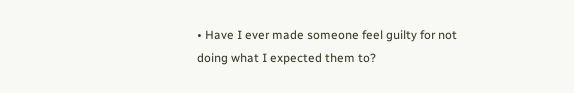• Have I ever made someone feel guilty for not doing what I expected them to?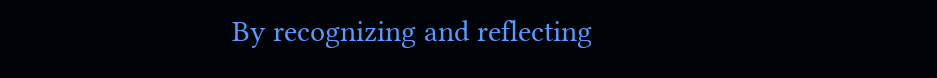By recognizing and reflecting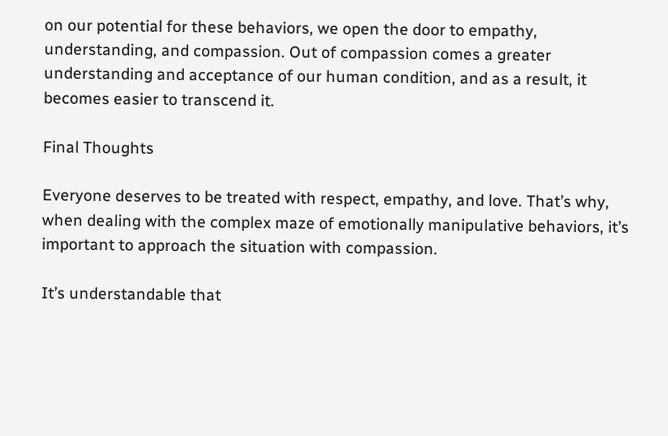on our potential for these behaviors, we open the door to empathy, understanding, and compassion. Out of compassion comes a greater understanding and acceptance of our human condition, and as a result, it becomes easier to transcend it.

Final Thoughts

Everyone deserves to be treated with respect, empathy, and love. That’s why, when dealing with the complex maze of emotionally manipulative behaviors, it’s important to approach the situation with compassion.

It’s understandable that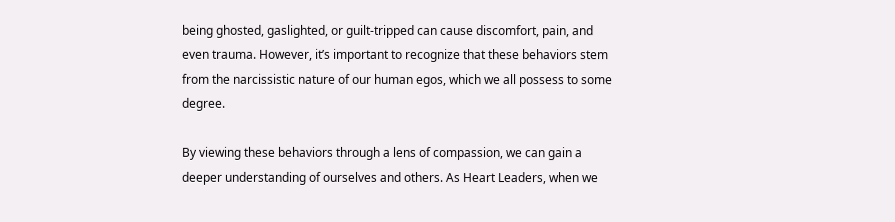being ghosted, gaslighted, or guilt-tripped can cause discomfort, pain, and even trauma. However, it’s important to recognize that these behaviors stem from the narcissistic nature of our human egos, which we all possess to some degree.

By viewing these behaviors through a lens of compassion, we can gain a deeper understanding of ourselves and others. As Heart Leaders, when we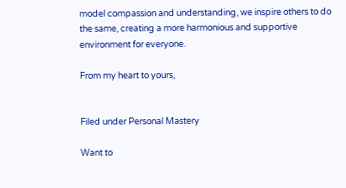model compassion and understanding, we inspire others to do the same, creating a more harmonious and supportive environment for everyone.

From my heart to yours,


Filed under Personal Mastery

Want to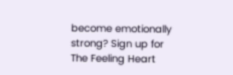become emotionally strong? Sign up for The Feeling Heart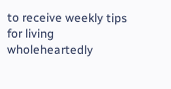to receive weekly tips for living wholeheartedly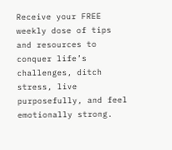Receive your FREE weekly dose of tips and resources to conquer life’s challenges, ditch stress, live purposefully, and feel emotionally strong.